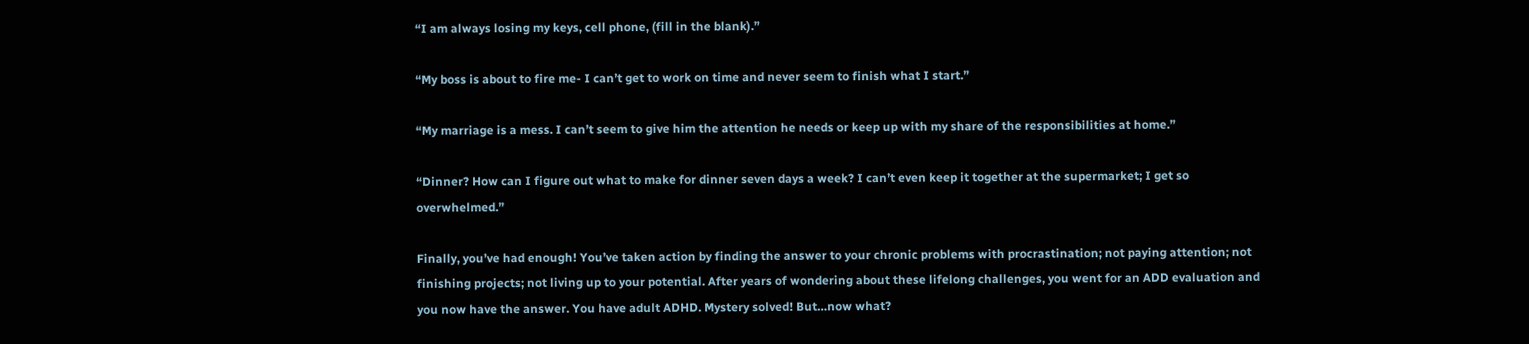“I am always losing my keys, cell phone, (fill in the blank).”

“My boss is about to fire me- I can’t get to work on time and never seem to finish what I start.”

“My marriage is a mess. I can’t seem to give him the attention he needs or keep up with my share of the responsibilities at home.”

“Dinner? How can I figure out what to make for dinner seven days a week? I can’t even keep it together at the supermarket; I get so overwhelmed.”

Finally, you’ve had enough! You’ve taken action by finding the answer to your chronic problems with procrastination; not paying attention; not finishing projects; not living up to your potential. After years of wondering about these lifelong challenges, you went for an ADD evaluation and you now have the answer. You have adult ADHD. Mystery solved! But…now what?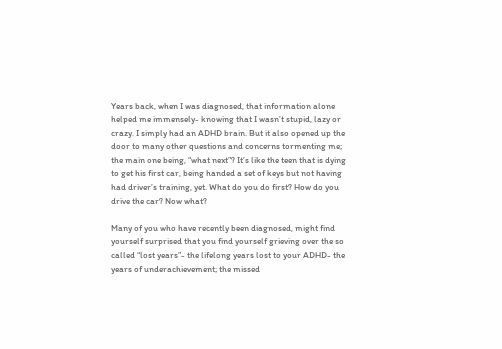Years back, when I was diagnosed, that information alone helped me immensely- knowing that I wasn’t stupid, lazy or crazy. I simply had an ADHD brain. But it also opened up the door to many other questions and concerns tormenting me; the main one being, “what next”? It’s like the teen that is dying to get his first car, being handed a set of keys but not having had driver’s training, yet. What do you do first? How do you drive the car? Now what?

Many of you who have recently been diagnosed, might find yourself surprised that you find yourself grieving over the so called “lost years”- the lifelong years lost to your ADHD- the years of underachievement; the missed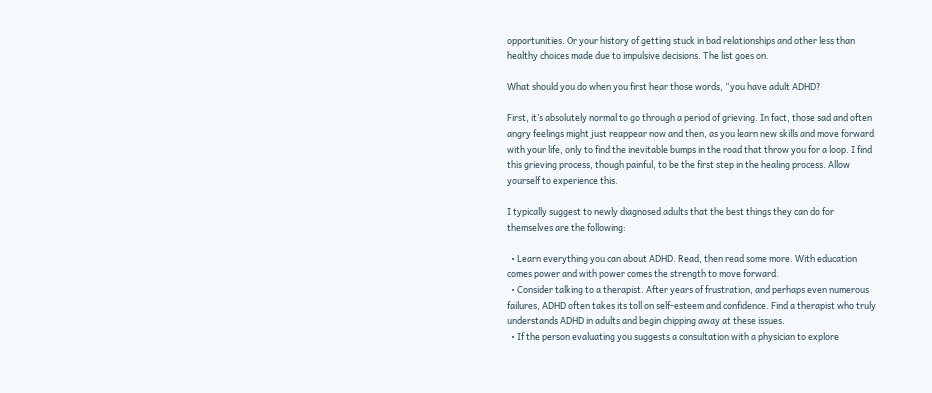opportunities. Or your history of getting stuck in bad relationships and other less than healthy choices made due to impulsive decisions. The list goes on.

What should you do when you first hear those words, “you have adult ADHD?

First, it’s absolutely normal to go through a period of grieving. In fact, those sad and often angry feelings might just reappear now and then, as you learn new skills and move forward with your life, only to find the inevitable bumps in the road that throw you for a loop. I find this grieving process, though painful, to be the first step in the healing process. Allow yourself to experience this.

I typically suggest to newly diagnosed adults that the best things they can do for themselves are the following:

  • Learn everything you can about ADHD. Read, then read some more. With education comes power and with power comes the strength to move forward.
  • Consider talking to a therapist. After years of frustration, and perhaps even numerous failures, ADHD often takes its toll on self-esteem and confidence. Find a therapist who truly understands ADHD in adults and begin chipping away at these issues.
  • If the person evaluating you suggests a consultation with a physician to explore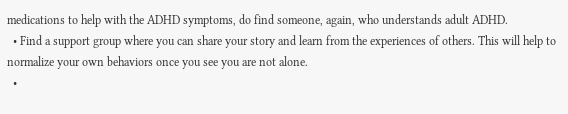medications to help with the ADHD symptoms, do find someone, again, who understands adult ADHD.
  • Find a support group where you can share your story and learn from the experiences of others. This will help to normalize your own behaviors once you see you are not alone.
  •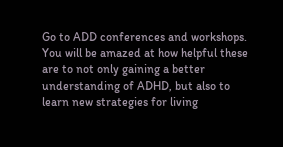Go to ADD conferences and workshops. You will be amazed at how helpful these are to not only gaining a better understanding of ADHD, but also to learn new strategies for living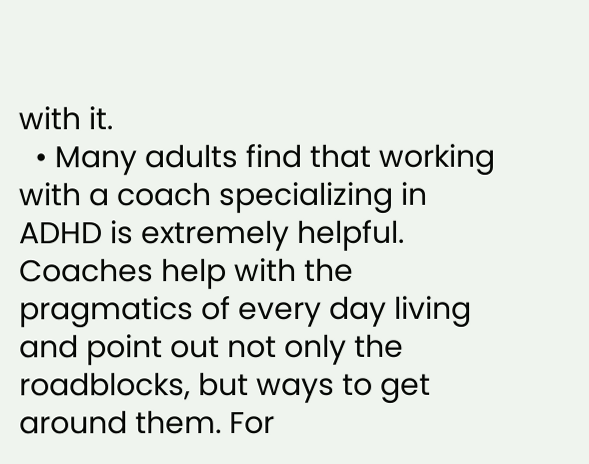with it.
  • Many adults find that working with a coach specializing in ADHD is extremely helpful. Coaches help with the pragmatics of every day living and point out not only the roadblocks, but ways to get around them. For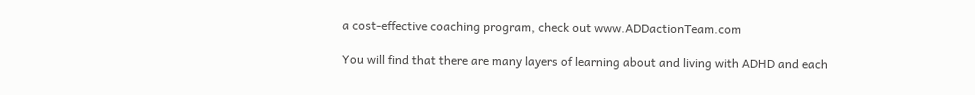a cost-effective coaching program, check out www.ADDactionTeam.com

You will find that there are many layers of learning about and living with ADHD and each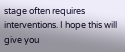stage often requires interventions. I hope this will give you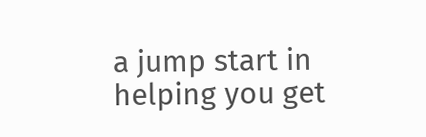a jump start in helping you get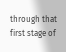through that first stage of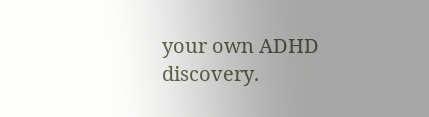your own ADHD discovery.